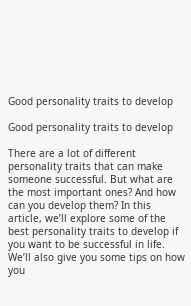Good personality traits to develop

Good personality traits to develop

There are a lot of different personality traits that can make someone successful. But what are the most important ones? And how can you develop them? In this article, we’ll explore some of the best personality traits to develop if you want to be successful in life. We’ll also give you some tips on how you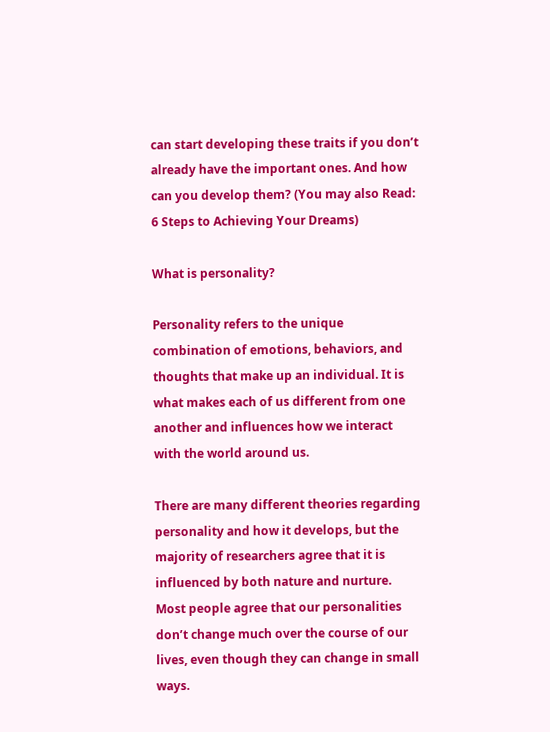can start developing these traits if you don’t already have the important ones. And how can you develop them? (You may also Read: 6 Steps to Achieving Your Dreams)

What is personality?

Personality refers to the unique combination of emotions, behaviors, and thoughts that make up an individual. It is what makes each of us different from one another and influences how we interact with the world around us.

There are many different theories regarding personality and how it develops, but the majority of researchers agree that it is influenced by both nature and nurture. Most people agree that our personalities don’t change much over the course of our lives, even though they can change in small ways.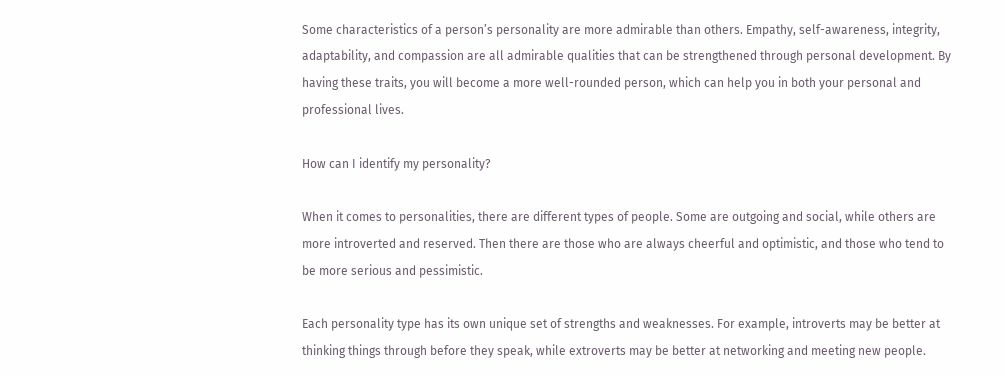Some characteristics of a person’s personality are more admirable than others. Empathy, self-awareness, integrity, adaptability, and compassion are all admirable qualities that can be strengthened through personal development. By having these traits, you will become a more well-rounded person, which can help you in both your personal and professional lives.

How can I identify my personality?

When it comes to personalities, there are different types of people. Some are outgoing and social, while others are more introverted and reserved. Then there are those who are always cheerful and optimistic, and those who tend to be more serious and pessimistic.

Each personality type has its own unique set of strengths and weaknesses. For example, introverts may be better at thinking things through before they speak, while extroverts may be better at networking and meeting new people.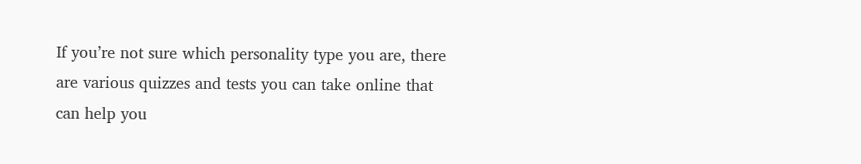If you’re not sure which personality type you are, there are various quizzes and tests you can take online that can help you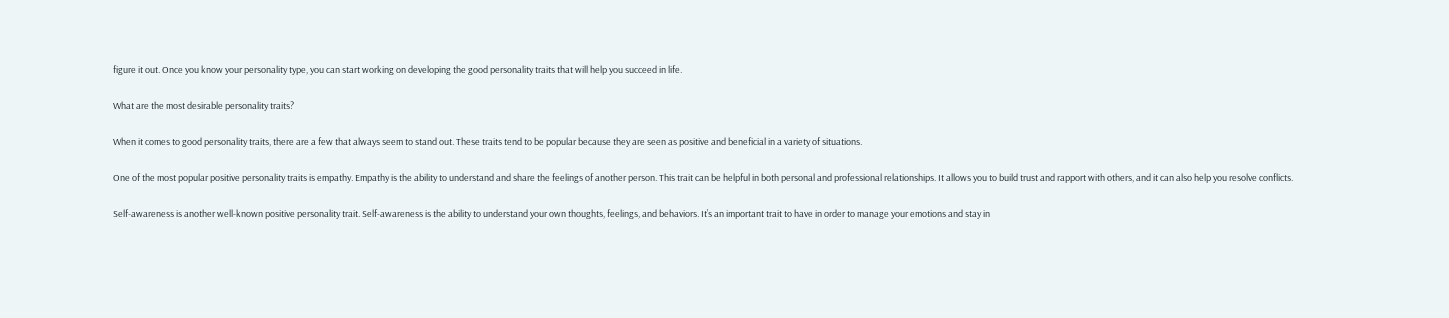figure it out. Once you know your personality type, you can start working on developing the good personality traits that will help you succeed in life.

What are the most desirable personality traits?

When it comes to good personality traits, there are a few that always seem to stand out. These traits tend to be popular because they are seen as positive and beneficial in a variety of situations.

One of the most popular positive personality traits is empathy. Empathy is the ability to understand and share the feelings of another person. This trait can be helpful in both personal and professional relationships. It allows you to build trust and rapport with others, and it can also help you resolve conflicts.

Self-awareness is another well-known positive personality trait. Self-awareness is the ability to understand your own thoughts, feelings, and behaviors. It’s an important trait to have in order to manage your emotions and stay in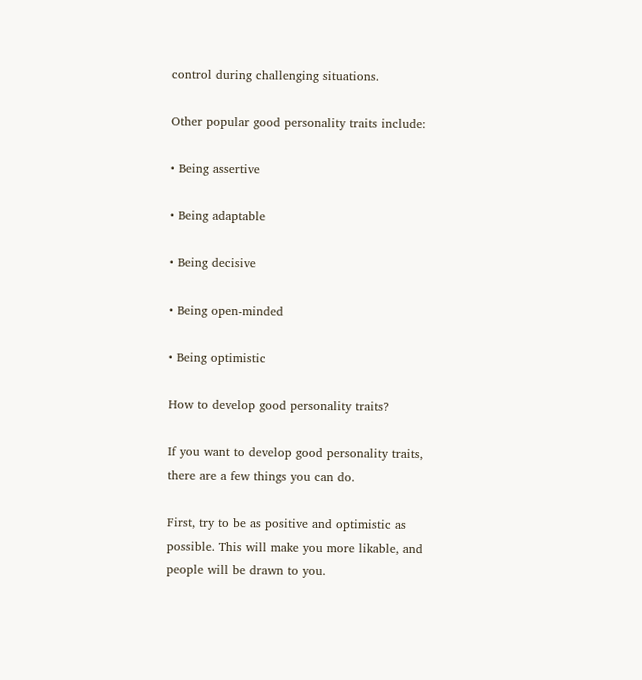control during challenging situations.

Other popular good personality traits include:

• Being assertive

• Being adaptable

• Being decisive

• Being open-minded

• Being optimistic

How to develop good personality traits?

If you want to develop good personality traits, there are a few things you can do.

First, try to be as positive and optimistic as possible. This will make you more likable, and people will be drawn to you.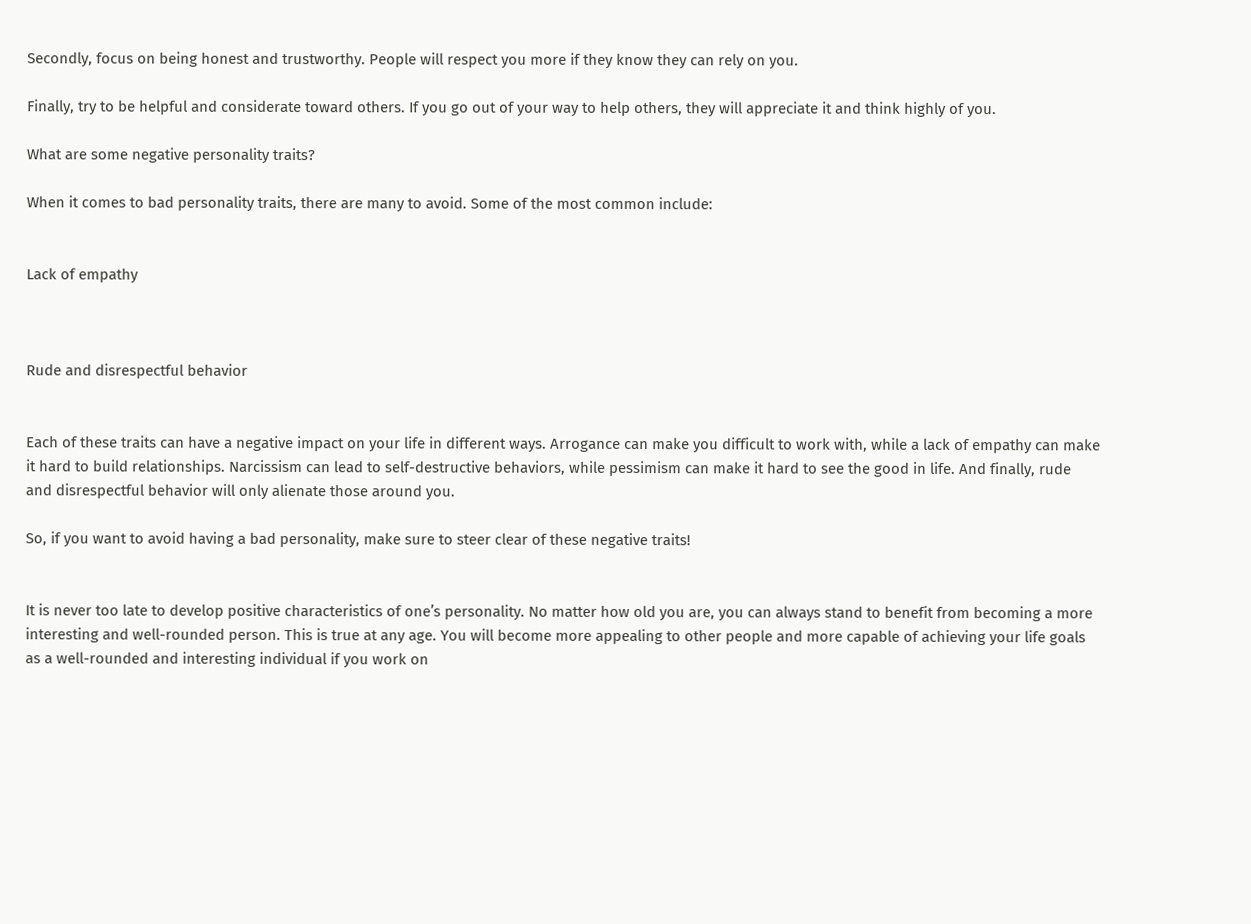Secondly, focus on being honest and trustworthy. People will respect you more if they know they can rely on you.

Finally, try to be helpful and considerate toward others. If you go out of your way to help others, they will appreciate it and think highly of you.

What are some negative personality traits?

When it comes to bad personality traits, there are many to avoid. Some of the most common include:


Lack of empathy



Rude and disrespectful behavior


Each of these traits can have a negative impact on your life in different ways. Arrogance can make you difficult to work with, while a lack of empathy can make it hard to build relationships. Narcissism can lead to self-destructive behaviors, while pessimism can make it hard to see the good in life. And finally, rude and disrespectful behavior will only alienate those around you.

So, if you want to avoid having a bad personality, make sure to steer clear of these negative traits!


It is never too late to develop positive characteristics of one’s personality. No matter how old you are, you can always stand to benefit from becoming a more interesting and well-rounded person. This is true at any age. You will become more appealing to other people and more capable of achieving your life goals as a well-rounded and interesting individual if you work on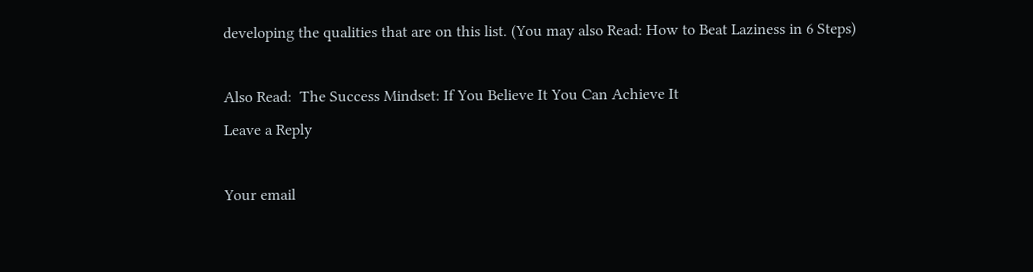developing the qualities that are on this list. (You may also Read: How to Beat Laziness in 6 Steps)

Also Read:  The Success Mindset: If You Believe It You Can Achieve It
Leave a Reply

Your email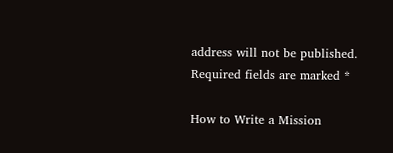address will not be published. Required fields are marked *

How to Write a Mission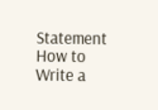Statement
How to Write a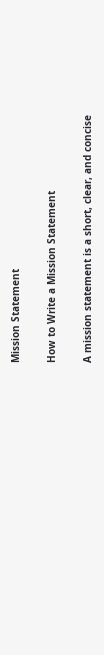Mission Statement

How to Write a Mission Statement

A mission statement is a short, clear, and concise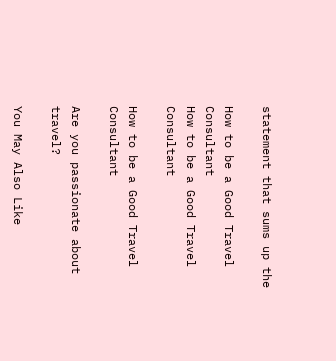statement that sums up the

How to be a Good Travel Consultant
How to be a Good Travel Consultant

How to be a Good Travel Consultant

Are you passionate about travel?

You May Also Like